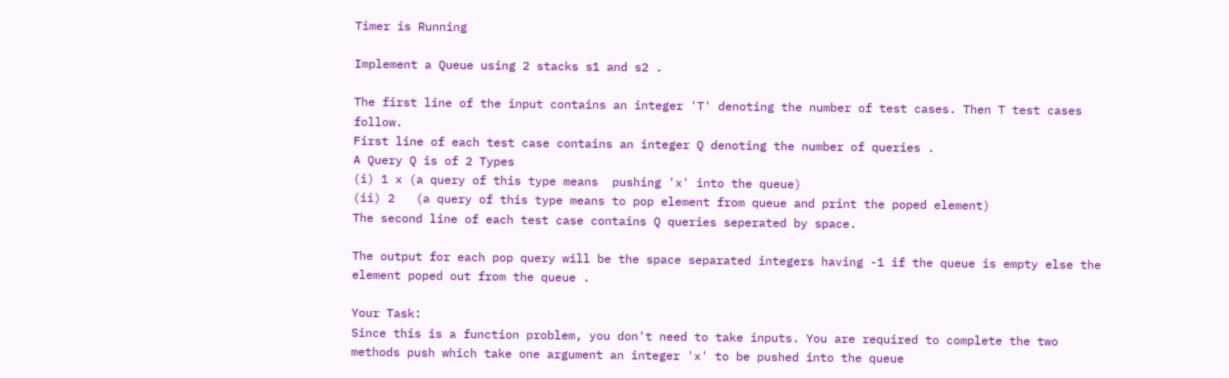Timer is Running

Implement a Queue using 2 stacks s1 and s2 .

The first line of the input contains an integer 'T' denoting the number of test cases. Then T test cases follow.
First line of each test case contains an integer Q denoting the number of queries .
A Query Q is of 2 Types
(i) 1 x (a query of this type means  pushing 'x' into the queue)
(ii) 2   (a query of this type means to pop element from queue and print the poped element)
The second line of each test case contains Q queries seperated by space.

The output for each pop query will be the space separated integers having -1 if the queue is empty else the element poped out from the queue .

Your Task:
Since this is a function problem, you don't need to take inputs. You are required to complete the two methods push which take one argument an integer 'x' to be pushed into the queue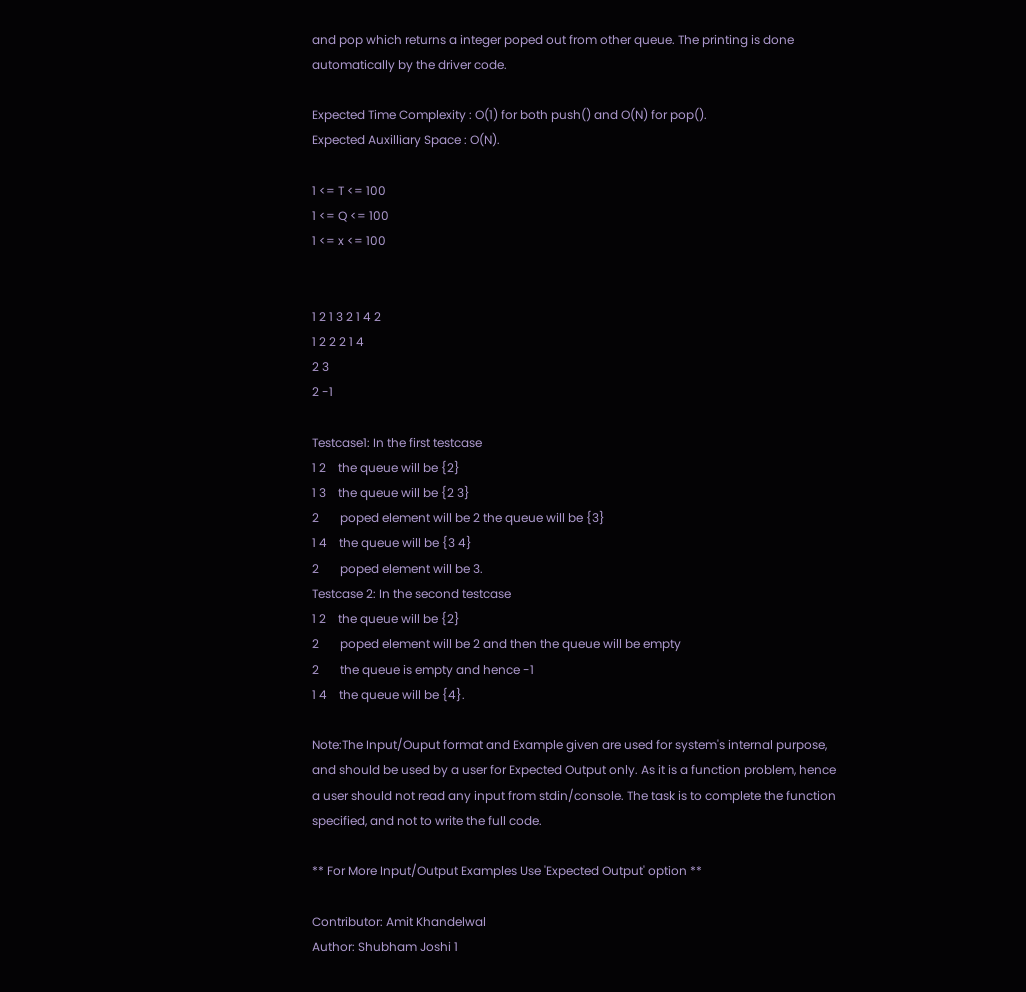and pop which returns a integer poped out from other queue. The printing is done automatically by the driver code.

Expected Time Complexity : O(1) for both push() and O(N) for pop().
Expected Auxilliary Space : O(N).

1 <= T <= 100
1 <= Q <= 100
1 <= x <= 100


1 2 1 3 2 1 4 2
1 2 2 2 1 4
2 3
2 -1

Testcase1: In the first testcase
1 2    the queue will be {2}
1 3    the queue will be {2 3}
2       poped element will be 2 the queue will be {3}
1 4    the queue will be {3 4}
2       poped element will be 3.
Testcase 2: In the second testcase
1 2    the queue will be {2}
2       poped element will be 2 and then the queue will be empty
2       the queue is empty and hence -1
1 4    the queue will be {4}.

Note:The Input/Ouput format and Example given are used for system's internal purpose, and should be used by a user for Expected Output only. As it is a function problem, hence a user should not read any input from stdin/console. The task is to complete the function specified, and not to write the full code.

** For More Input/Output Examples Use 'Expected Output' option **

Contributor: Amit Khandelwal
Author: Shubham Joshi 1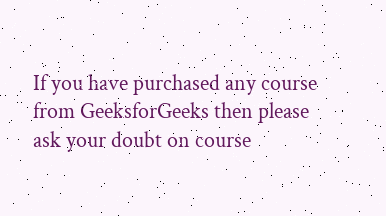If you have purchased any course from GeeksforGeeks then please ask your doubt on course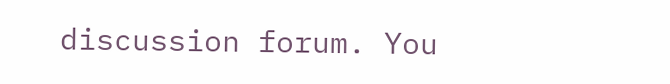discussion forum. You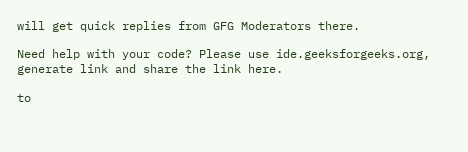will get quick replies from GFG Moderators there.

Need help with your code? Please use ide.geeksforgeeks.org, generate link and share the link here.

to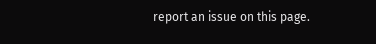report an issue on this page.